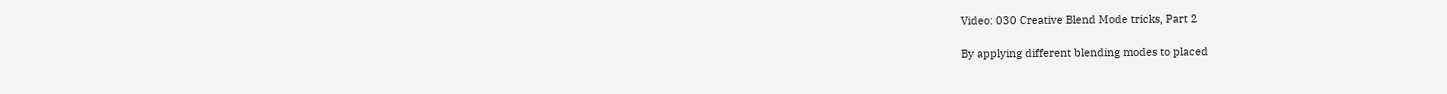Video: 030 Creative Blend Mode tricks, Part 2

By applying different blending modes to placed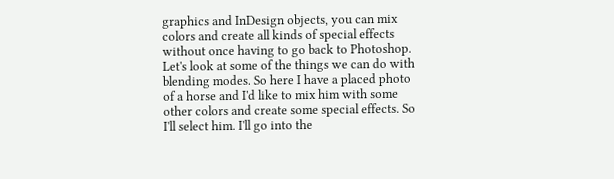graphics and InDesign objects, you can mix colors and create all kinds of special effects without once having to go back to Photoshop. Let's look at some of the things we can do with blending modes. So here I have a placed photo of a horse and I'd like to mix him with some other colors and create some special effects. So I'll select him. I'll go into the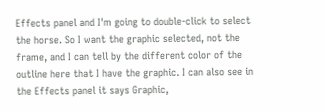Effects panel and I'm going to double-click to select the horse. So I want the graphic selected, not the frame, and I can tell by the different color of the outline here that I have the graphic. I can also see in the Effects panel it says Graphic,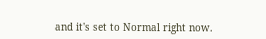and it's set to Normal right now.